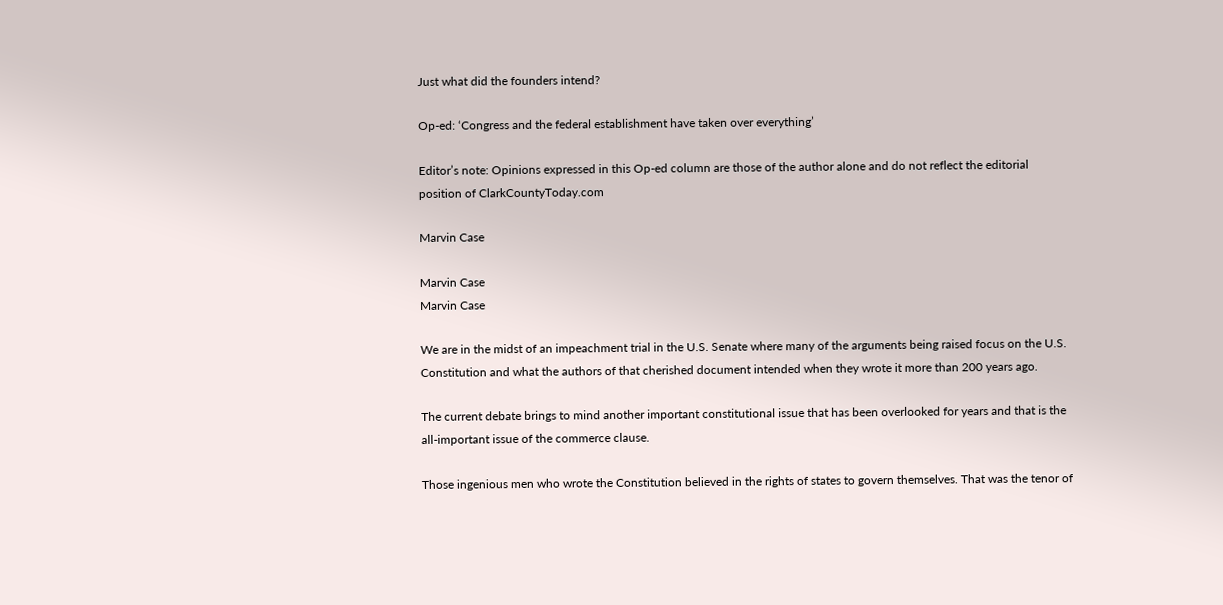Just what did the founders intend?

Op-ed: ‘Congress and the federal establishment have taken over everything’

Editor’s note: Opinions expressed in this Op-ed column are those of the author alone and do not reflect the editorial position of ClarkCountyToday.com

Marvin Case

Marvin Case
Marvin Case

We are in the midst of an impeachment trial in the U.S. Senate where many of the arguments being raised focus on the U.S. Constitution and what the authors of that cherished document intended when they wrote it more than 200 years ago.

The current debate brings to mind another important constitutional issue that has been overlooked for years and that is the all-important issue of the commerce clause.

Those ingenious men who wrote the Constitution believed in the rights of states to govern themselves. That was the tenor of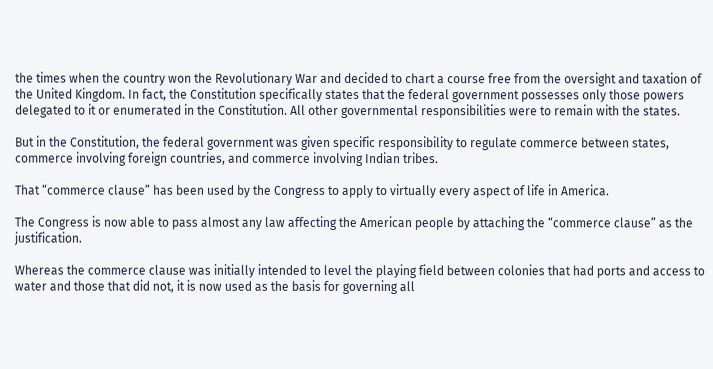the times when the country won the Revolutionary War and decided to chart a course free from the oversight and taxation of the United Kingdom. In fact, the Constitution specifically states that the federal government possesses only those powers delegated to it or enumerated in the Constitution. All other governmental responsibilities were to remain with the states.

But in the Constitution, the federal government was given specific responsibility to regulate commerce between states, commerce involving foreign countries, and commerce involving Indian tribes.

That “commerce clause” has been used by the Congress to apply to virtually every aspect of life in America.

The Congress is now able to pass almost any law affecting the American people by attaching the “commerce clause” as the justification.

Whereas the commerce clause was initially intended to level the playing field between colonies that had ports and access to water and those that did not, it is now used as the basis for governing all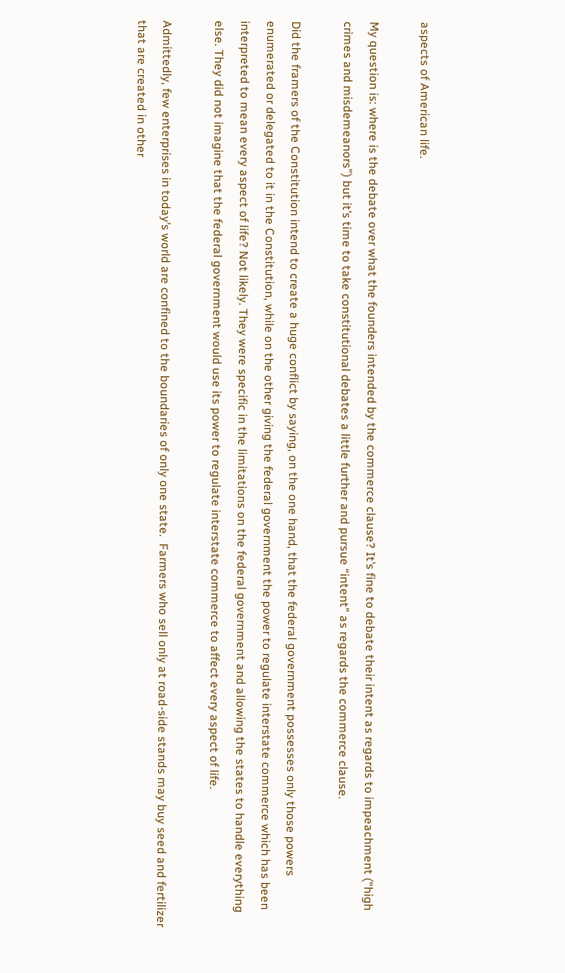aspects of American life.

My question is: where is the debate over what the founders intended by the commerce clause? It’s fine to debate their intent as regards to impeachment (“high crimes and misdemeanors”) but it’s time to take constitutional debates a little further and pursue “intent” as regards the commerce clause.

Did the framers of the Constitution intend to create a huge conflict by saying, on the one hand, that the federal government possesses only those powers enumerated or delegated to it in the Constitution, while on the other giving the federal government the power to regulate interstate commerce which has been interpreted to mean every aspect of life? Not likely. They were specific in the limitations on the federal government and allowing the states to handle everything else. They did not imagine that the federal government would use its power to regulate interstate commerce to affect every aspect of life.

Admittedly, few enterprises in today’s world are confined to the boundaries of only one state.  Farmers who sell only at road-side stands may buy seed and fertilizer that are created in other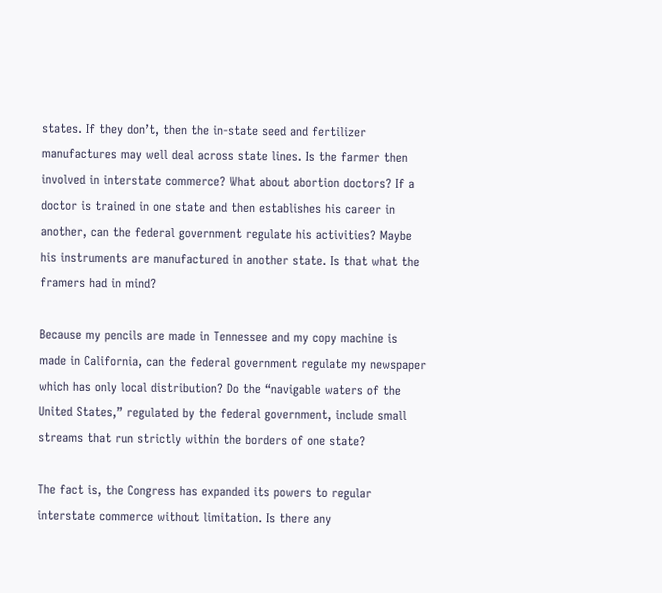states. If they don’t, then the in-state seed and fertilizer manufactures may well deal across state lines. Is the farmer then involved in interstate commerce? What about abortion doctors? If a doctor is trained in one state and then establishes his career in another, can the federal government regulate his activities? Maybe his instruments are manufactured in another state. Is that what the framers had in mind?

Because my pencils are made in Tennessee and my copy machine is made in California, can the federal government regulate my newspaper which has only local distribution? Do the “navigable waters of the United States,” regulated by the federal government, include small streams that run strictly within the borders of one state?

The fact is, the Congress has expanded its powers to regular interstate commerce without limitation. Is there any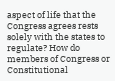aspect of life that the Congress agrees rests solely with the states to regulate? How do members of Congress or Constitutional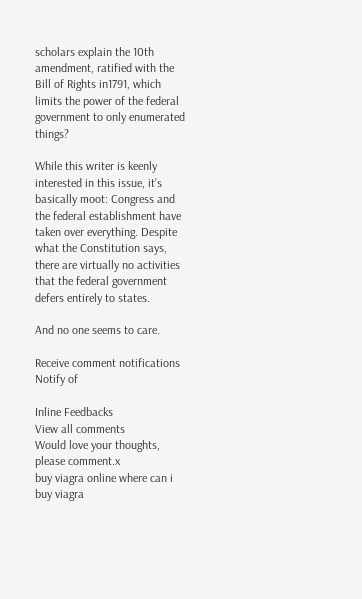scholars explain the 10th amendment, ratified with the Bill of Rights in1791, which limits the power of the federal government to only enumerated things?

While this writer is keenly interested in this issue, it’s basically moot: Congress and the federal establishment have taken over everything. Despite what the Constitution says, there are virtually no activities that the federal government defers entirely to states.

And no one seems to care.

Receive comment notifications
Notify of

Inline Feedbacks
View all comments
Would love your thoughts, please comment.x
buy viagra online where can i buy viagra